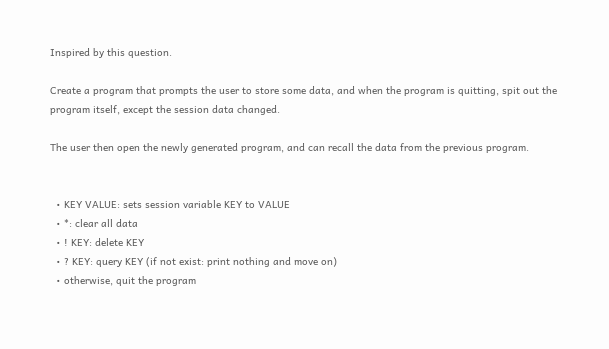Inspired by this question.

Create a program that prompts the user to store some data, and when the program is quitting, spit out the program itself, except the session data changed.

The user then open the newly generated program, and can recall the data from the previous program.


  • KEY VALUE: sets session variable KEY to VALUE
  • *: clear all data
  • ! KEY: delete KEY
  • ? KEY: query KEY (if not exist: print nothing and move on)
  • otherwise, quit the program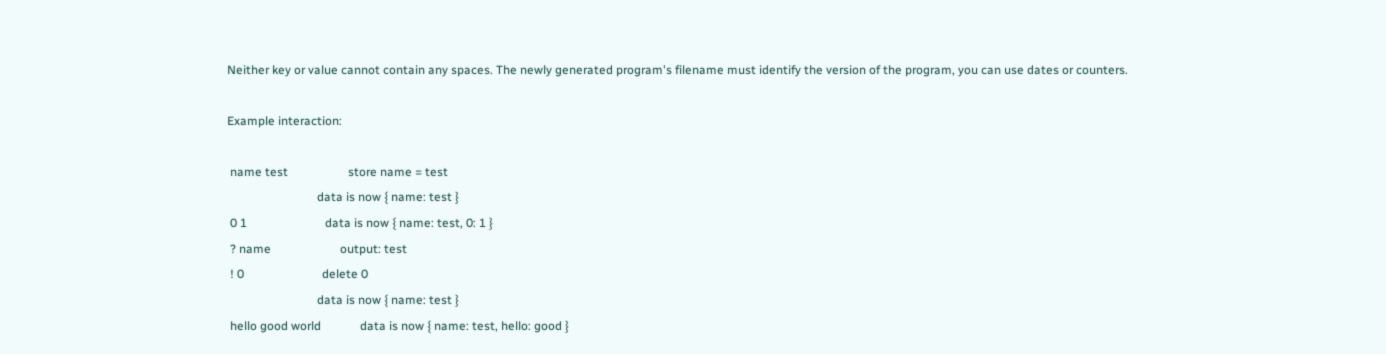Neither key or value cannot contain any spaces. The newly generated program's filename must identify the version of the program, you can use dates or counters.

Example interaction:

 name test                    store name = test
                              data is now { name: test }
 0 1                          data is now { name: test, 0: 1 }
 ? name                       output: test
 ! 0                          delete 0
                              data is now { name: test }
 hello good world             data is now { name: test, hello: good }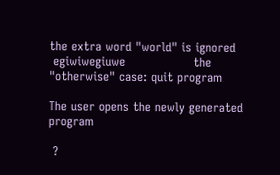the extra word "world" is ignored
 egiwiwegiuwe                 the "otherwise" case: quit program

The user opens the newly generated program

 ?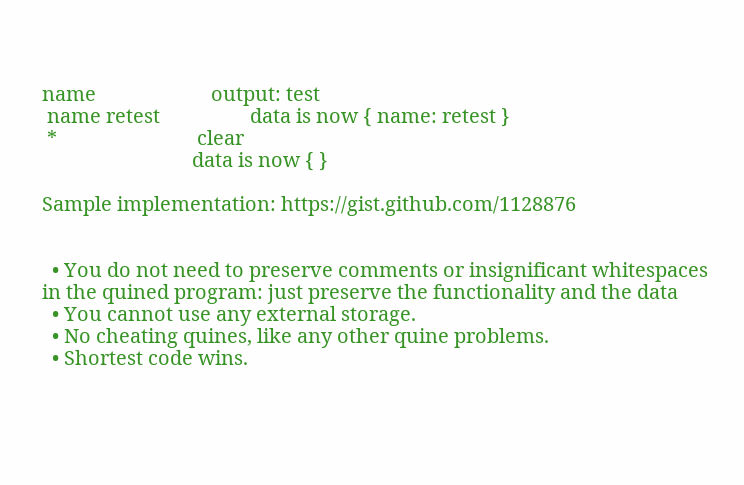name                       output: test
 name retest                  data is now { name: retest }
 *                            clear
                              data is now { }

Sample implementation: https://gist.github.com/1128876


  • You do not need to preserve comments or insignificant whitespaces in the quined program: just preserve the functionality and the data
  • You cannot use any external storage.
  • No cheating quines, like any other quine problems.
  • Shortest code wins.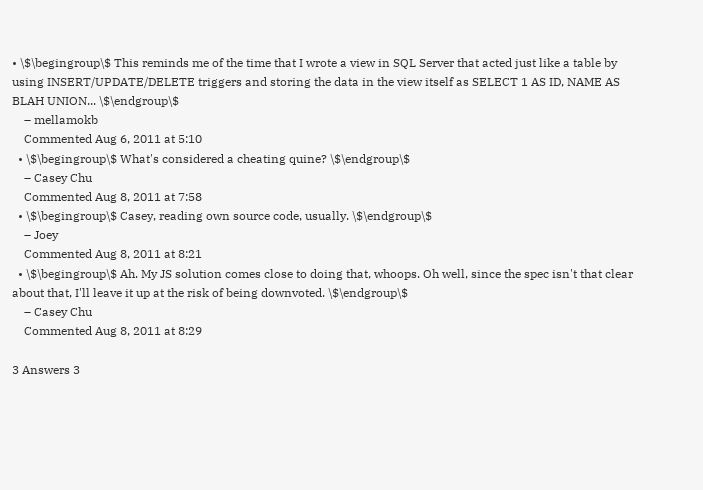• \$\begingroup\$ This reminds me of the time that I wrote a view in SQL Server that acted just like a table by using INSERT/UPDATE/DELETE triggers and storing the data in the view itself as SELECT 1 AS ID, NAME AS BLAH UNION... \$\endgroup\$
    – mellamokb
    Commented Aug 6, 2011 at 5:10
  • \$\begingroup\$ What's considered a cheating quine? \$\endgroup\$
    – Casey Chu
    Commented Aug 8, 2011 at 7:58
  • \$\begingroup\$ Casey, reading own source code, usually. \$\endgroup\$
    – Joey
    Commented Aug 8, 2011 at 8:21
  • \$\begingroup\$ Ah. My JS solution comes close to doing that, whoops. Oh well, since the spec isn't that clear about that, I'll leave it up at the risk of being downvoted. \$\endgroup\$
    – Casey Chu
    Commented Aug 8, 2011 at 8:29

3 Answers 3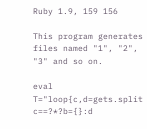Ruby 1.9, 159 156

This program generates files named "1", "2", "3" and so on.

eval T="loop{c,d=gets.split
c==?*?b={}:d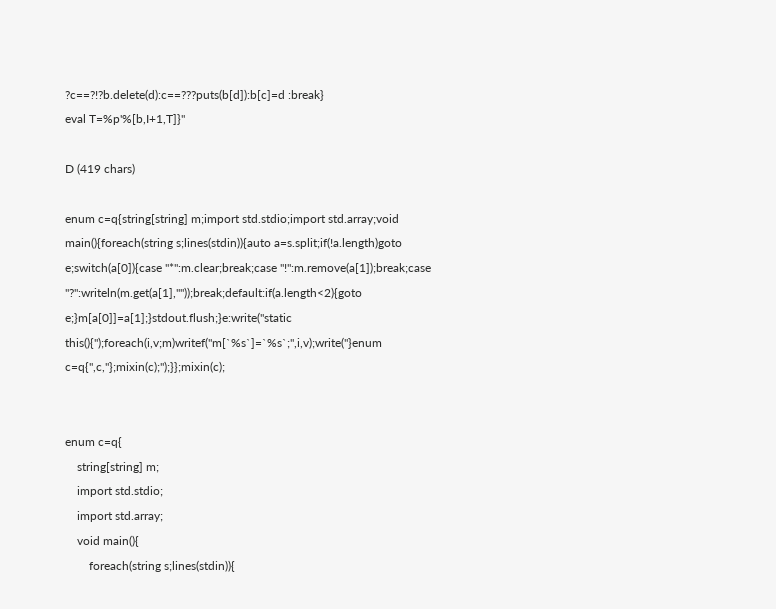?c==?!?b.delete(d):c==???puts(b[d]):b[c]=d :break}
eval T=%p'%[b,I+1,T]}"

D (419 chars)

enum c=q{string[string] m;import std.stdio;import std.array;void main(){foreach(string s;lines(stdin)){auto a=s.split;if(!a.length)goto e;switch(a[0]){case "*":m.clear;break;case "!":m.remove(a[1]);break;case "?":writeln(m.get(a[1],""));break;default:if(a.length<2){goto e;}m[a[0]]=a[1];}stdout.flush;}e:write("static this(){");foreach(i,v;m)writef("m[`%s`]=`%s`;",i,v);write("}enum c=q{",c,"};mixin(c);");}};mixin(c);


enum c=q{
    string[string] m;
    import std.stdio;
    import std.array;
    void main(){
        foreach(string s;lines(stdin)){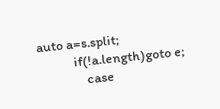auto a=s.split;
            if(!a.length)goto e;
                case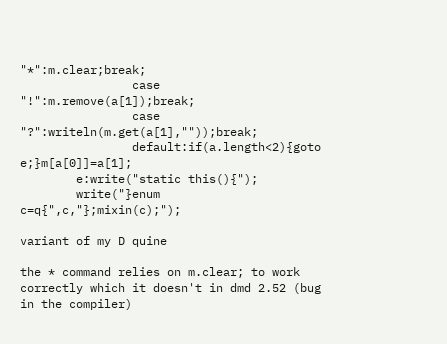"*":m.clear;break;
                case "!":m.remove(a[1]);break;
                case "?":writeln(m.get(a[1],""));break;
                default:if(a.length<2){goto e;}m[a[0]]=a[1];
        e:write("static this(){");
        write("}enum c=q{",c,"};mixin(c);");

variant of my D quine

the * command relies on m.clear; to work correctly which it doesn't in dmd 2.52 (bug in the compiler)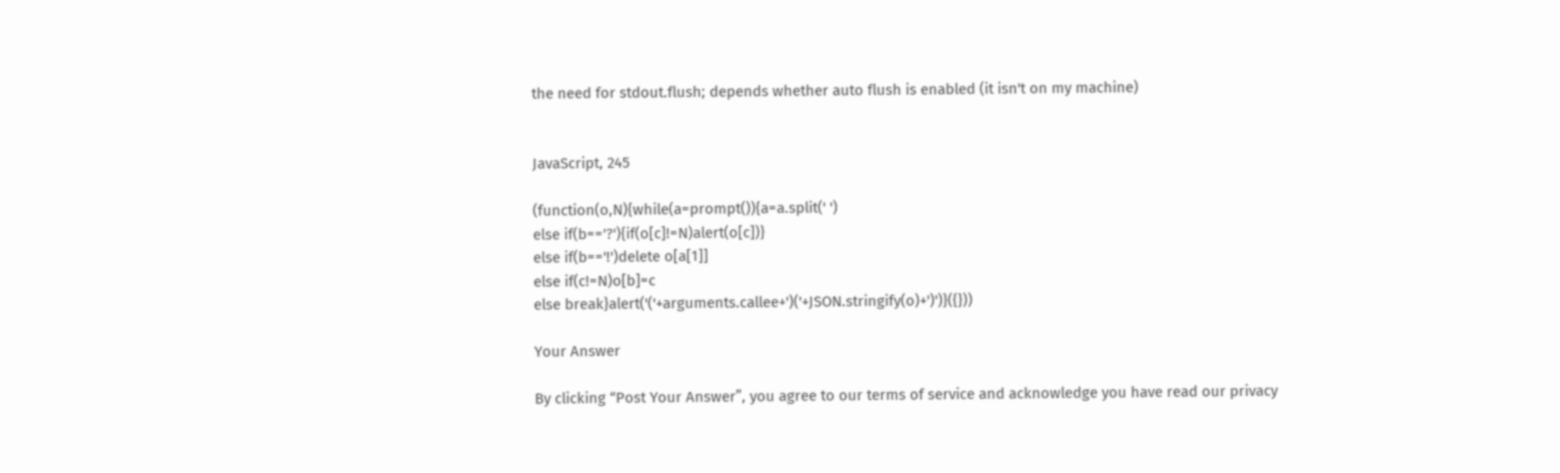the need for stdout.flush; depends whether auto flush is enabled (it isn't on my machine)


JavaScript, 245

(function(o,N){while(a=prompt()){a=a.split(' ')
else if(b=='?'){if(o[c]!=N)alert(o[c])}
else if(b=='!')delete o[a[1]]
else if(c!=N)o[b]=c
else break}alert('('+arguments.callee+')('+JSON.stringify(o)+')')}({}))

Your Answer

By clicking “Post Your Answer”, you agree to our terms of service and acknowledge you have read our privacy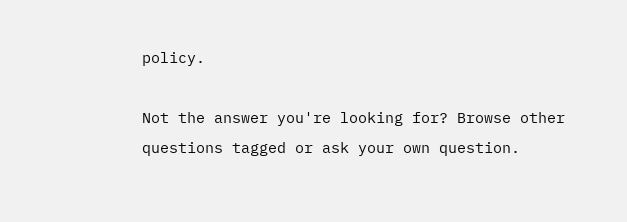policy.

Not the answer you're looking for? Browse other questions tagged or ask your own question.